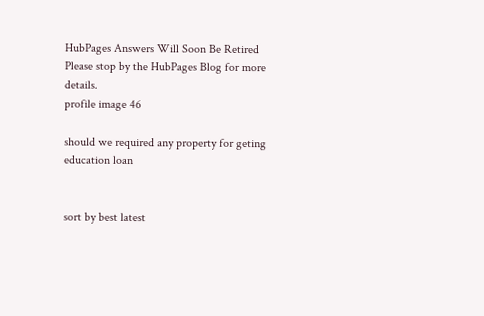HubPages Answers Will Soon Be Retired
Please stop by the HubPages Blog for more details.
profile image 46

should we required any property for geting education loan


sort by best latest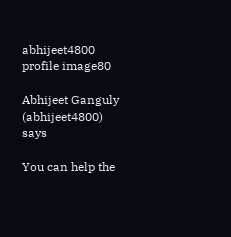abhijeet4800 profile image80

Abhijeet Ganguly (abhijeet4800) says

You can help the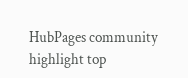HubPages community highlight top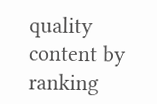quality content by ranking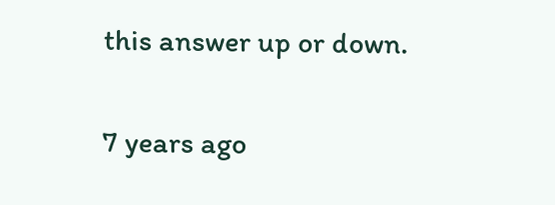this answer up or down.

7 years ago